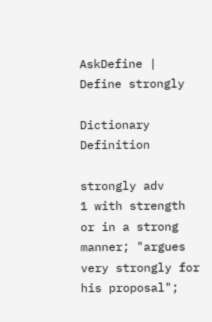AskDefine | Define strongly

Dictionary Definition

strongly adv
1 with strength or in a strong manner; "argues very strongly for his proposal";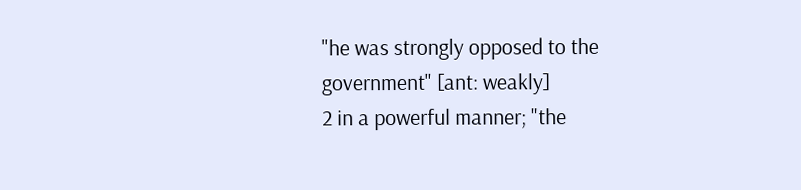"he was strongly opposed to the government" [ant: weakly]
2 in a powerful manner; "the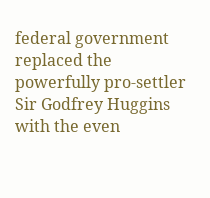federal government replaced the powerfully pro-settler Sir Godfrey Huggins with the even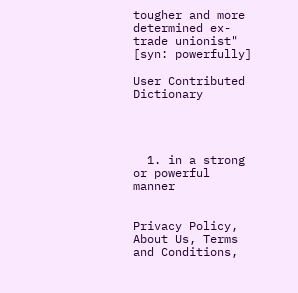tougher and more determined ex-trade unionist" [syn: powerfully]

User Contributed Dictionary




  1. in a strong or powerful manner


Privacy Policy, About Us, Terms and Conditions,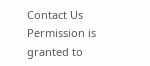Contact Us
Permission is granted to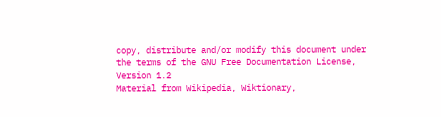copy, distribute and/or modify this document under the terms of the GNU Free Documentation License, Version 1.2
Material from Wikipedia, Wiktionary,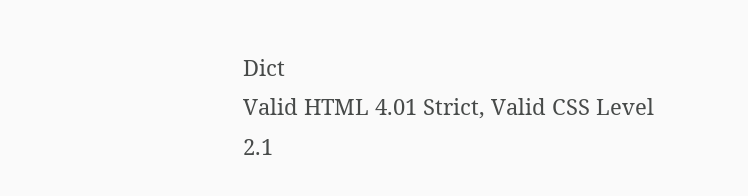Dict
Valid HTML 4.01 Strict, Valid CSS Level 2.1